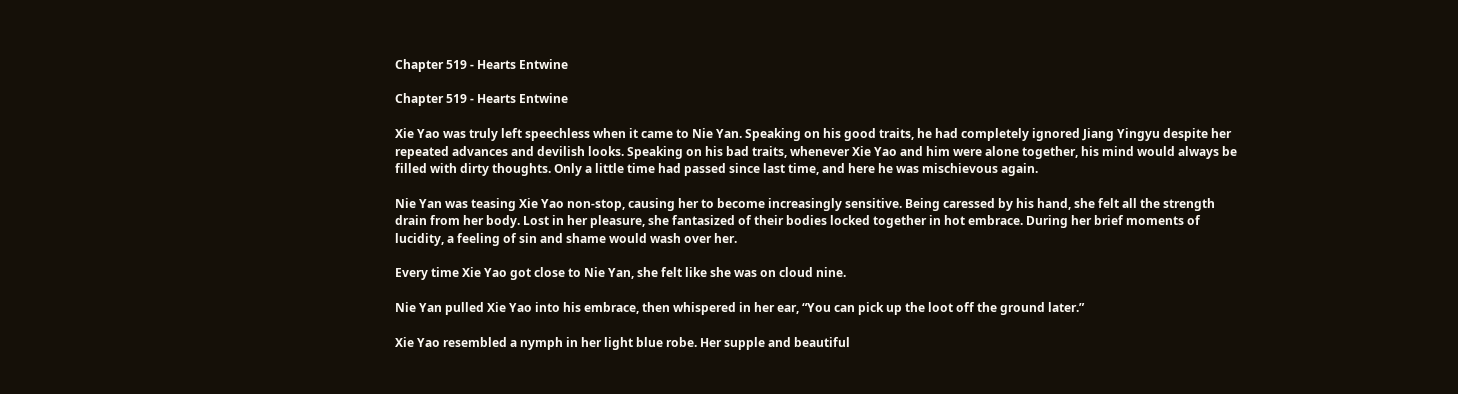Chapter 519 - Hearts Entwine

Chapter 519 - Hearts Entwine

Xie Yao was truly left speechless when it came to Nie Yan. Speaking on his good traits, he had completely ignored Jiang Yingyu despite her repeated advances and devilish looks. Speaking on his bad traits, whenever Xie Yao and him were alone together, his mind would always be filled with dirty thoughts. Only a little time had passed since last time, and here he was mischievous again.

Nie Yan was teasing Xie Yao non-stop, causing her to become increasingly sensitive. Being caressed by his hand, she felt all the strength drain from her body. Lost in her pleasure, she fantasized of their bodies locked together in hot embrace. During her brief moments of lucidity, a feeling of sin and shame would wash over her.

Every time Xie Yao got close to Nie Yan, she felt like she was on cloud nine.

Nie Yan pulled Xie Yao into his embrace, then whispered in her ear, “You can pick up the loot off the ground later.”

Xie Yao resembled a nymph in her light blue robe. Her supple and beautiful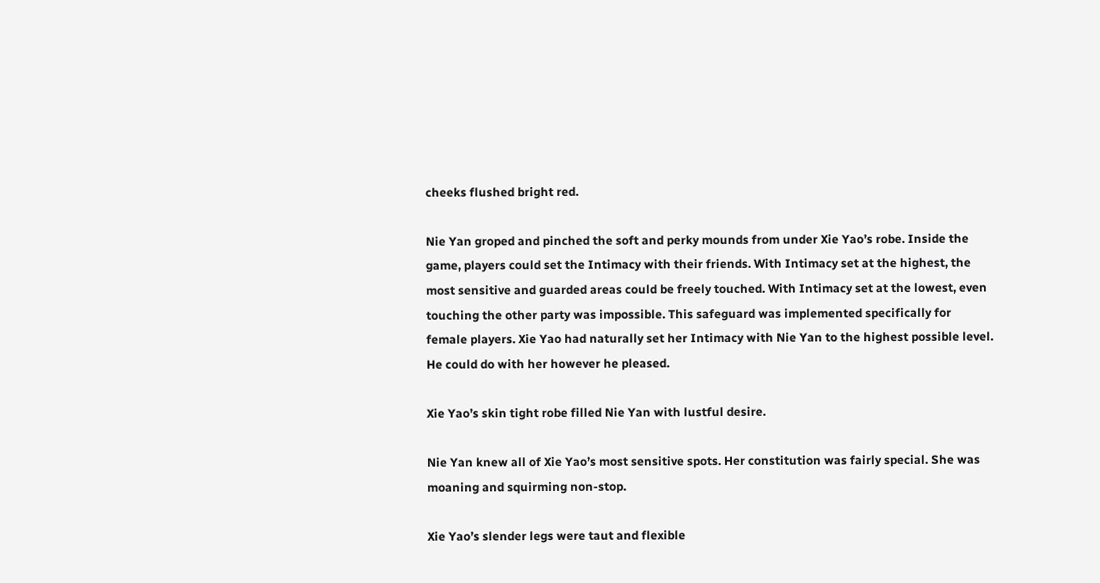cheeks flushed bright red.

Nie Yan groped and pinched the soft and perky mounds from under Xie Yao’s robe. Inside the game, players could set the Intimacy with their friends. With Intimacy set at the highest, the most sensitive and guarded areas could be freely touched. With Intimacy set at the lowest, even touching the other party was impossible. This safeguard was implemented specifically for female players. Xie Yao had naturally set her Intimacy with Nie Yan to the highest possible level. He could do with her however he pleased.

Xie Yao’s skin tight robe filled Nie Yan with lustful desire.

Nie Yan knew all of Xie Yao’s most sensitive spots. Her constitution was fairly special. She was moaning and squirming non-stop.

Xie Yao’s slender legs were taut and flexible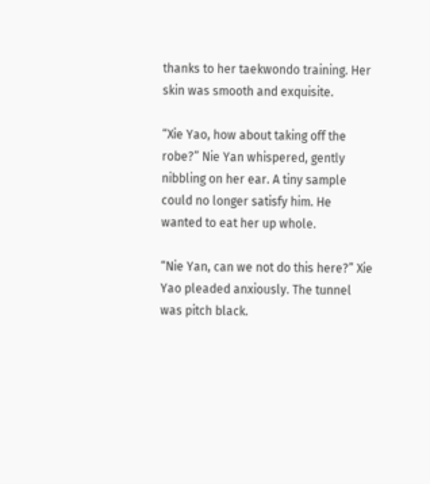thanks to her taekwondo training. Her skin was smooth and exquisite.

“Xie Yao, how about taking off the robe?” Nie Yan whispered, gently nibbling on her ear. A tiny sample could no longer satisfy him. He wanted to eat her up whole.

“Nie Yan, can we not do this here?” Xie Yao pleaded anxiously. The tunnel was pitch black.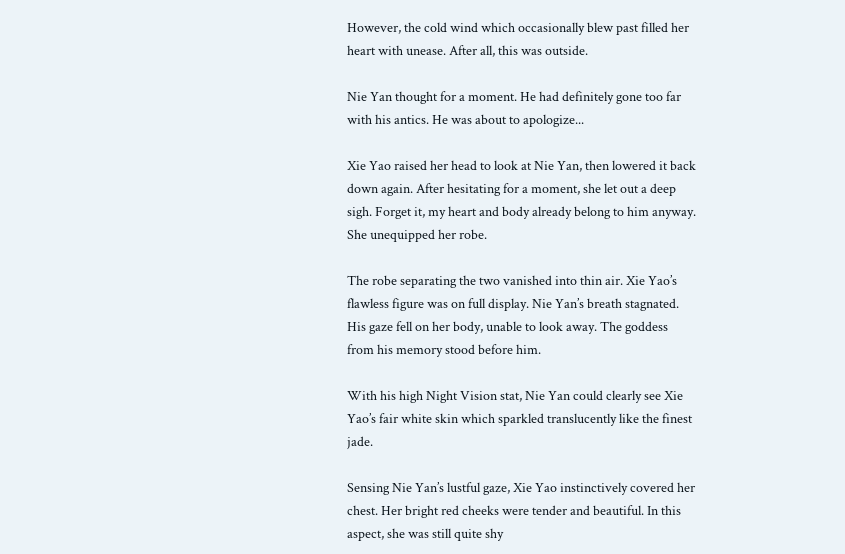However, the cold wind which occasionally blew past filled her heart with unease. After all, this was outside.

Nie Yan thought for a moment. He had definitely gone too far with his antics. He was about to apologize...

Xie Yao raised her head to look at Nie Yan, then lowered it back down again. After hesitating for a moment, she let out a deep sigh. Forget it, my heart and body already belong to him anyway. She unequipped her robe.

The robe separating the two vanished into thin air. Xie Yao’s flawless figure was on full display. Nie Yan’s breath stagnated. His gaze fell on her body, unable to look away. The goddess from his memory stood before him.

With his high Night Vision stat, Nie Yan could clearly see Xie Yao’s fair white skin which sparkled translucently like the finest jade.

Sensing Nie Yan’s lustful gaze, Xie Yao instinctively covered her chest. Her bright red cheeks were tender and beautiful. In this aspect, she was still quite shy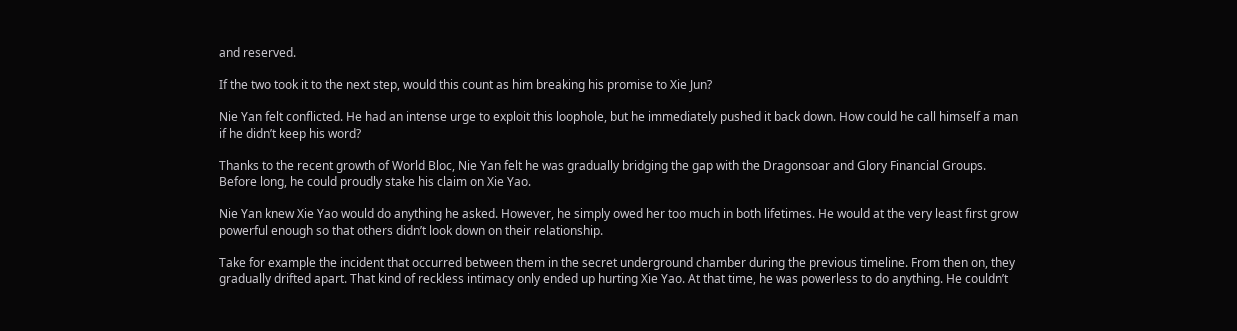and reserved.

If the two took it to the next step, would this count as him breaking his promise to Xie Jun?

Nie Yan felt conflicted. He had an intense urge to exploit this loophole, but he immediately pushed it back down. How could he call himself a man if he didn’t keep his word?

Thanks to the recent growth of World Bloc, Nie Yan felt he was gradually bridging the gap with the Dragonsoar and Glory Financial Groups. Before long, he could proudly stake his claim on Xie Yao.

Nie Yan knew Xie Yao would do anything he asked. However, he simply owed her too much in both lifetimes. He would at the very least first grow powerful enough so that others didn’t look down on their relationship.

Take for example the incident that occurred between them in the secret underground chamber during the previous timeline. From then on, they gradually drifted apart. That kind of reckless intimacy only ended up hurting Xie Yao. At that time, he was powerless to do anything. He couldn’t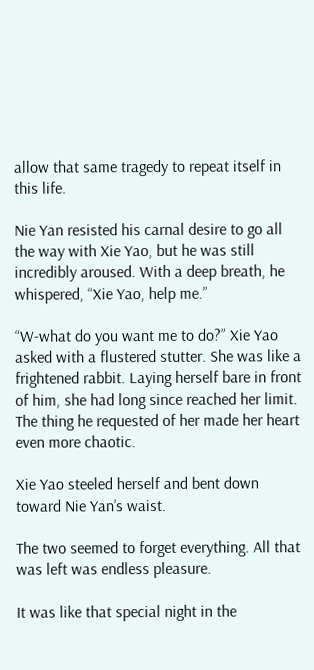allow that same tragedy to repeat itself in this life.

Nie Yan resisted his carnal desire to go all the way with Xie Yao, but he was still incredibly aroused. With a deep breath, he whispered, “Xie Yao, help me.”

“W-what do you want me to do?” Xie Yao asked with a flustered stutter. She was like a frightened rabbit. Laying herself bare in front of him, she had long since reached her limit. The thing he requested of her made her heart even more chaotic.

Xie Yao steeled herself and bent down toward Nie Yan’s waist.

The two seemed to forget everything. All that was left was endless pleasure.

It was like that special night in the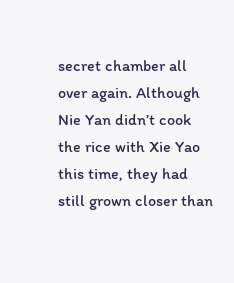secret chamber all over again. Although Nie Yan didn’t cook the rice with Xie Yao this time, they had still grown closer than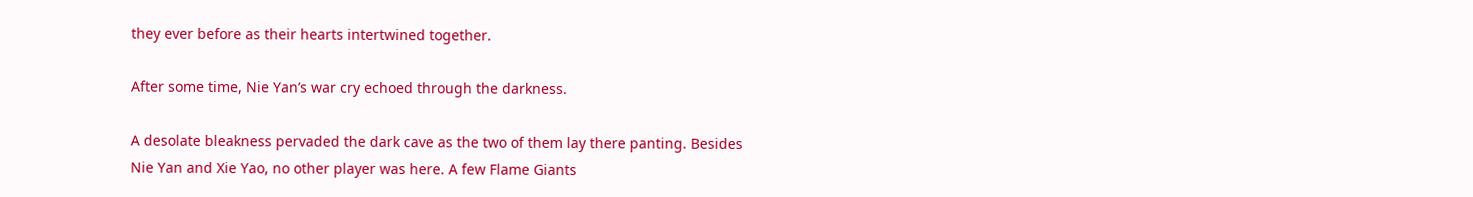they ever before as their hearts intertwined together.

After some time, Nie Yan’s war cry echoed through the darkness.

A desolate bleakness pervaded the dark cave as the two of them lay there panting. Besides Nie Yan and Xie Yao, no other player was here. A few Flame Giants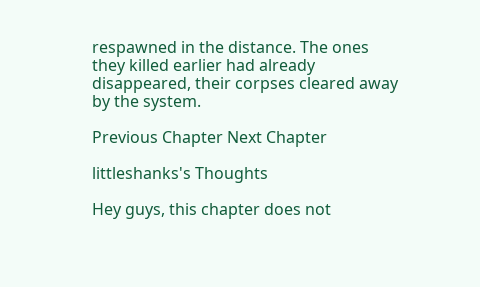respawned in the distance. The ones they killed earlier had already disappeared, their corpses cleared away by the system.

Previous Chapter Next Chapter

littleshanks's Thoughts

Hey guys, this chapter does not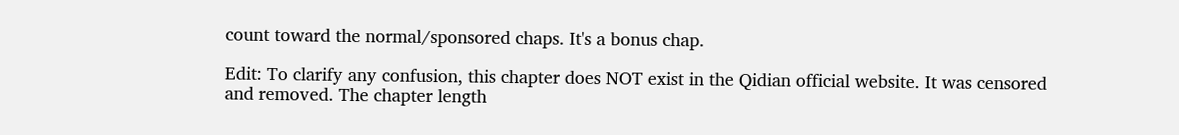count toward the normal/sponsored chaps. It's a bonus chap.

Edit: To clarify any confusion, this chapter does NOT exist in the Qidian official website. It was censored and removed. The chapter length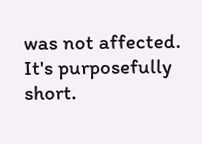was not affected. It's purposefully short.